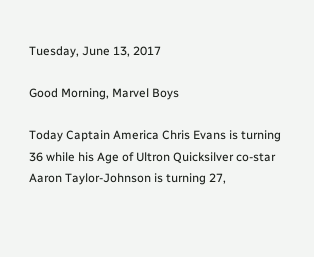Tuesday, June 13, 2017

Good Morning, Marvel Boys

Today Captain America Chris Evans is turning 36 while his Age of Ultron Quicksilver co-star Aaron Taylor-Johnson is turning 27,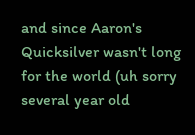and since Aaron's Quicksilver wasn't long for the world (uh sorry several year old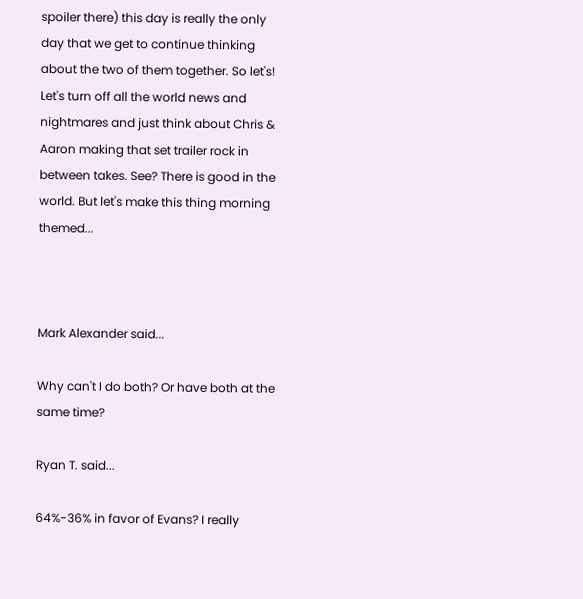spoiler there) this day is really the only day that we get to continue thinking about the two of them together. So let's! Let's turn off all the world news and nightmares and just think about Chris & Aaron making that set trailer rock in between takes. See? There is good in the world. But let's make this thing morning themed...



Mark Alexander said...

Why can't I do both? Or have both at the same time?

Ryan T. said...

64%-36% in favor of Evans? I really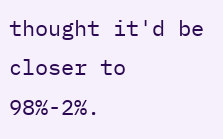thought it'd be closer to 98%-2%.